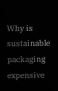Why is sustainable packaging expensive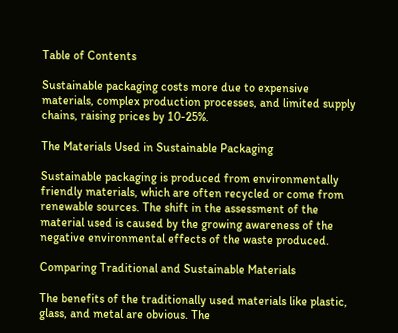Table of Contents

Sustainable packaging costs more due to expensive materials, complex production processes, and limited supply chains, raising prices by 10-25%.

The Materials Used in Sustainable Packaging

Sustainable packaging is produced from environmentally friendly materials, which are often recycled or come from renewable sources. The shift in the assessment of the material used is caused by the growing awareness of the negative environmental effects of the waste produced.

Comparing Traditional and Sustainable Materials

The benefits of the traditionally used materials like plastic, glass, and metal are obvious. The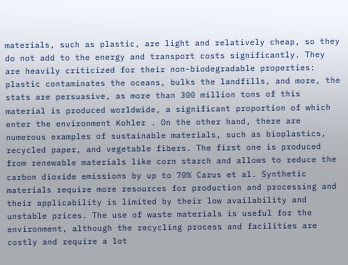materials, such as plastic, are light and relatively cheap, so they do not add to the energy and transport costs significantly. They are heavily criticized for their non-biodegradable properties: plastic contaminates the oceans, bulks the landfills, and more, the stats are persuasive, as more than 300 million tons of this material is produced worldwide, a significant proportion of which enter the environment Kohler . On the other hand, there are numerous examples of sustainable materials, such as bioplastics, recycled paper, and vegetable fibers. The first one is produced from renewable materials like corn starch and allows to reduce the carbon dioxide emissions by up to 70% Carus et al. Synthetic materials require more resources for production and processing and their applicability is limited by their low availability and unstable prices. The use of waste materials is useful for the environment, although the recycling process and facilities are costly and require a lot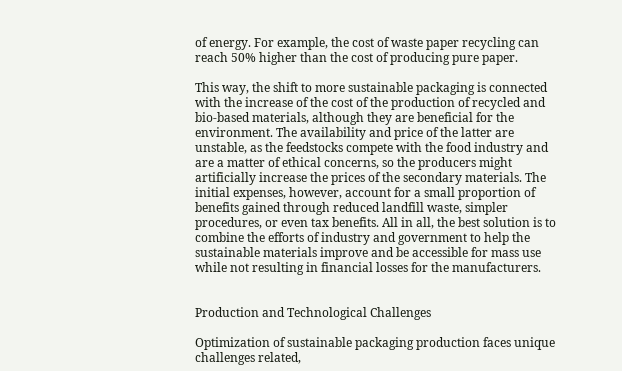of energy. For example, the cost of waste paper recycling can reach 50% higher than the cost of producing pure paper.

This way, the shift to more sustainable packaging is connected with the increase of the cost of the production of recycled and bio-based materials, although they are beneficial for the environment. The availability and price of the latter are unstable, as the feedstocks compete with the food industry and are a matter of ethical concerns, so the producers might artificially increase the prices of the secondary materials. The initial expenses, however, account for a small proportion of benefits gained through reduced landfill waste, simpler procedures, or even tax benefits. All in all, the best solution is to combine the efforts of industry and government to help the sustainable materials improve and be accessible for mass use while not resulting in financial losses for the manufacturers.


Production and Technological Challenges

Optimization of sustainable packaging production faces unique challenges related,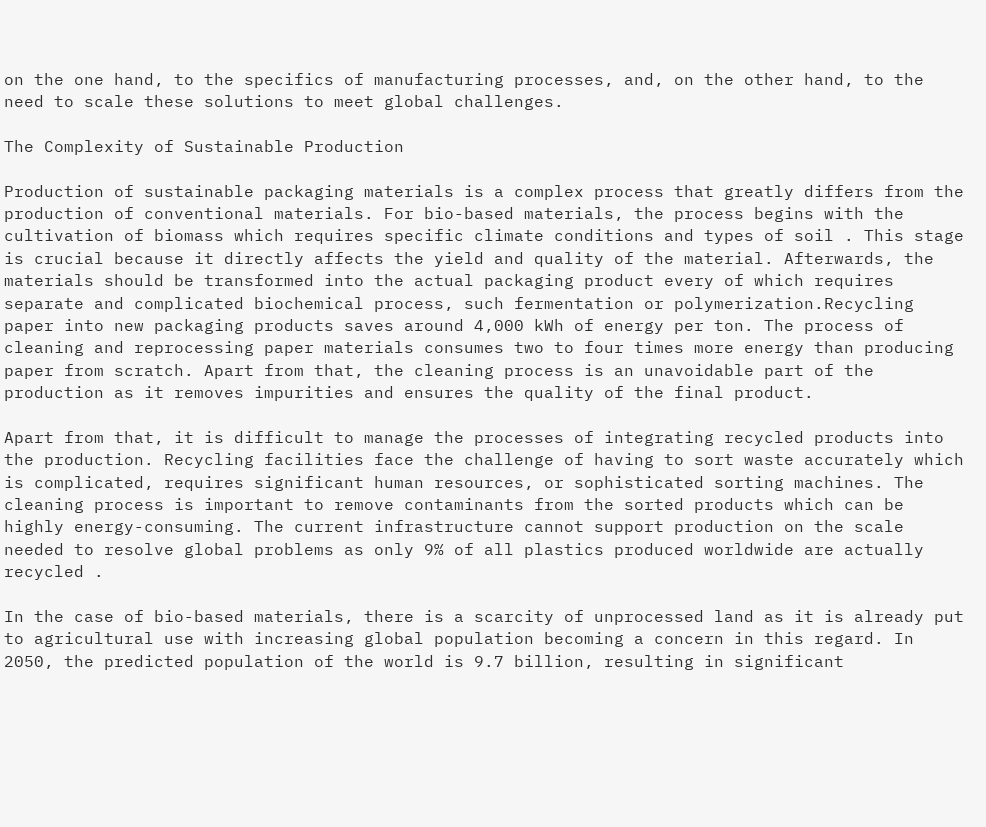on the one hand, to the specifics of manufacturing processes, and, on the other hand, to the need to scale these solutions to meet global challenges.

The Complexity of Sustainable Production

Production of sustainable packaging materials is a complex process that greatly differs from the production of conventional materials. For bio-based materials, the process begins with the cultivation of biomass which requires specific climate conditions and types of soil . This stage is crucial because it directly affects the yield and quality of the material. Afterwards, the materials should be transformed into the actual packaging product every of which requires separate and complicated biochemical process, such fermentation or polymerization.Recycling paper into new packaging products saves around 4,000 kWh of energy per ton. The process of cleaning and reprocessing paper materials consumes two to four times more energy than producing paper from scratch. Apart from that, the cleaning process is an unavoidable part of the production as it removes impurities and ensures the quality of the final product.

Apart from that, it is difficult to manage the processes of integrating recycled products into the production. Recycling facilities face the challenge of having to sort waste accurately which is complicated, requires significant human resources, or sophisticated sorting machines. The cleaning process is important to remove contaminants from the sorted products which can be highly energy-consuming. The current infrastructure cannot support production on the scale needed to resolve global problems as only 9% of all plastics produced worldwide are actually recycled .

In the case of bio-based materials, there is a scarcity of unprocessed land as it is already put to agricultural use with increasing global population becoming a concern in this regard. In 2050, the predicted population of the world is 9.7 billion, resulting in significant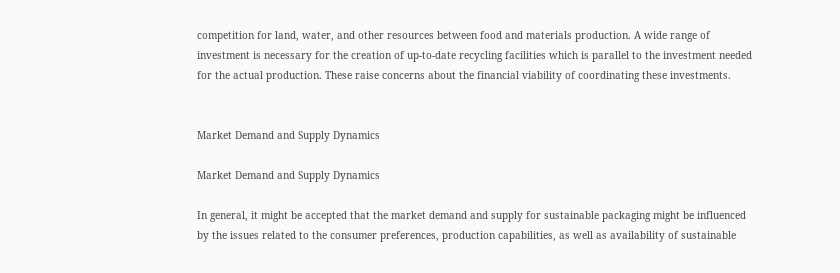competition for land, water, and other resources between food and materials production. A wide range of investment is necessary for the creation of up-to-date recycling facilities which is parallel to the investment needed for the actual production. These raise concerns about the financial viability of coordinating these investments.


Market Demand and Supply Dynamics

Market Demand and Supply Dynamics

In general, it might be accepted that the market demand and supply for sustainable packaging might be influenced by the issues related to the consumer preferences, production capabilities, as well as availability of sustainable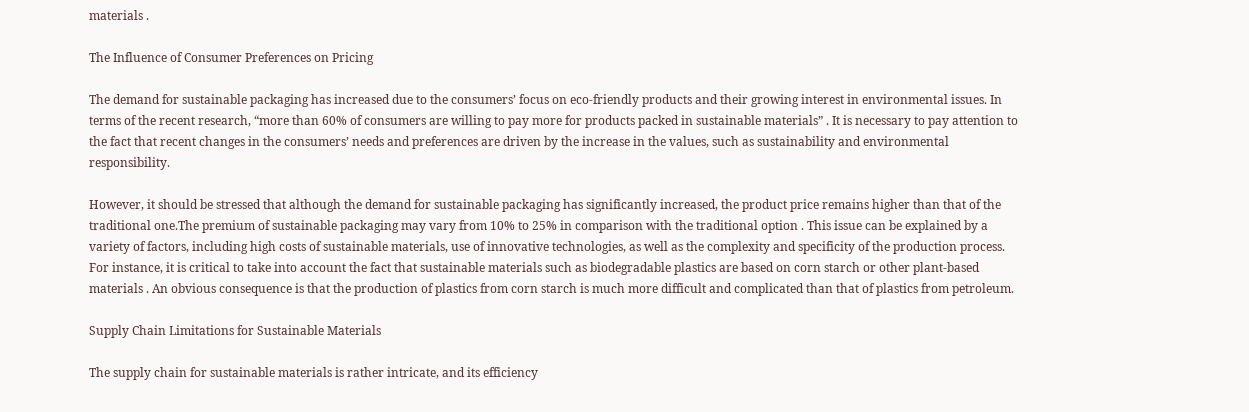materials .

The Influence of Consumer Preferences on Pricing

The demand for sustainable packaging has increased due to the consumers’ focus on eco-friendly products and their growing interest in environmental issues. In terms of the recent research, “more than 60% of consumers are willing to pay more for products packed in sustainable materials” . It is necessary to pay attention to the fact that recent changes in the consumers’ needs and preferences are driven by the increase in the values, such as sustainability and environmental responsibility.

However, it should be stressed that although the demand for sustainable packaging has significantly increased, the product price remains higher than that of the traditional one.The premium of sustainable packaging may vary from 10% to 25% in comparison with the traditional option . This issue can be explained by a variety of factors, including high costs of sustainable materials, use of innovative technologies, as well as the complexity and specificity of the production process. For instance, it is critical to take into account the fact that sustainable materials such as biodegradable plastics are based on corn starch or other plant-based materials . An obvious consequence is that the production of plastics from corn starch is much more difficult and complicated than that of plastics from petroleum.

Supply Chain Limitations for Sustainable Materials

The supply chain for sustainable materials is rather intricate, and its efficiency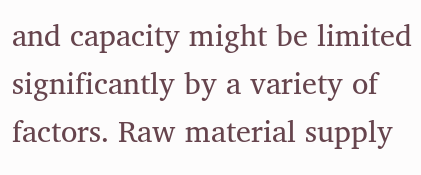and capacity might be limited significantly by a variety of factors. Raw material supply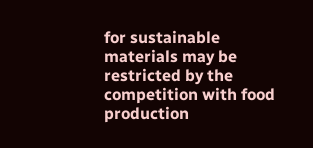for sustainable materials may be restricted by the competition with food production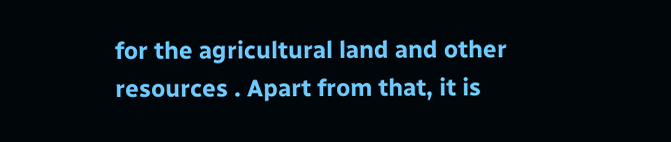for the agricultural land and other resources . Apart from that, it is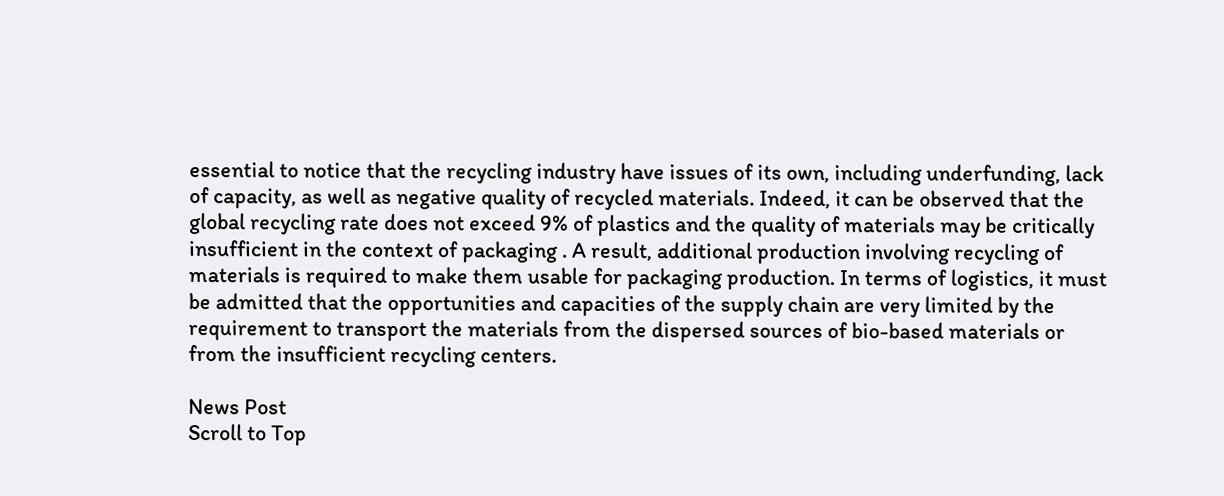essential to notice that the recycling industry have issues of its own, including underfunding, lack of capacity, as well as negative quality of recycled materials. Indeed, it can be observed that the global recycling rate does not exceed 9% of plastics and the quality of materials may be critically insufficient in the context of packaging . A result, additional production involving recycling of materials is required to make them usable for packaging production. In terms of logistics, it must be admitted that the opportunities and capacities of the supply chain are very limited by the requirement to transport the materials from the dispersed sources of bio-based materials or from the insufficient recycling centers.

News Post
Scroll to Top